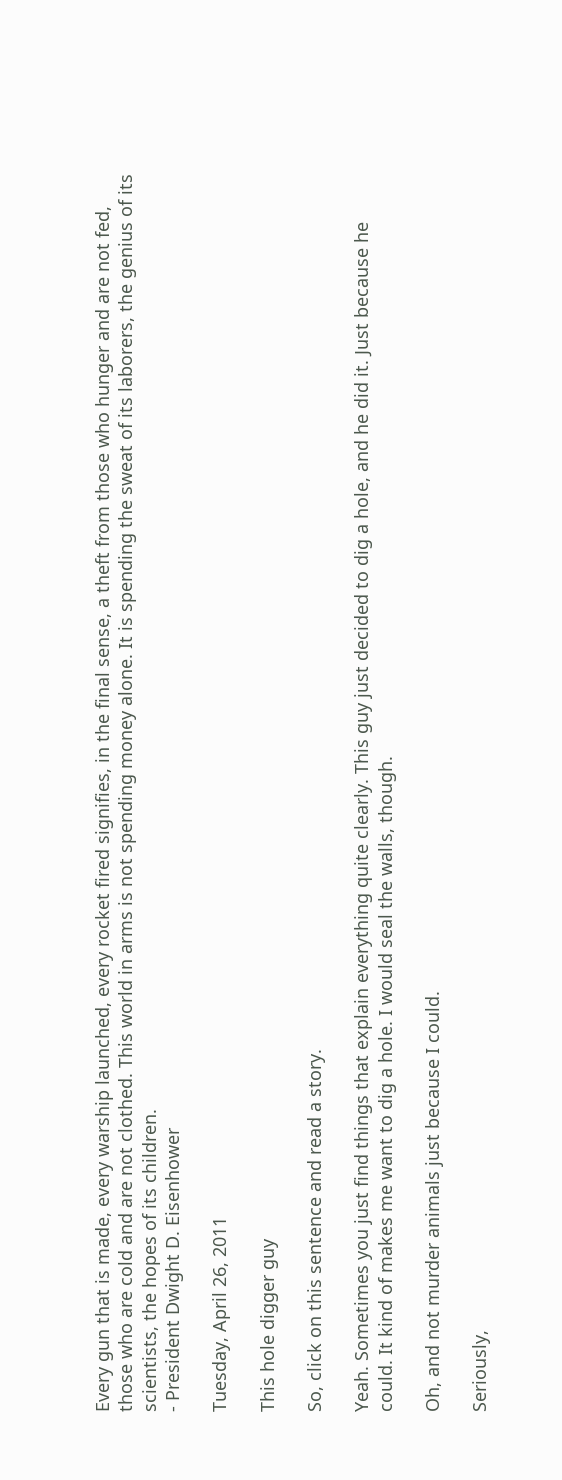Every gun that is made, every warship launched, every rocket fired signifies, in the final sense, a theft from those who hunger and are not fed, those who are cold and are not clothed. This world in arms is not spending money alone. It is spending the sweat of its laborers, the genius of its scientists, the hopes of its children.
- President Dwight D. Eisenhower

Tuesday, April 26, 2011

This hole digger guy

So, click on this sentence and read a story.

Yeah. Sometimes you just find things that explain everything quite clearly. This guy just decided to dig a hole, and he did it. Just because he could. It kind of makes me want to dig a hole. I would seal the walls, though.

Oh, and not murder animals just because I could.

Seriously,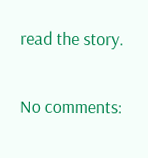read the story.

No comments: